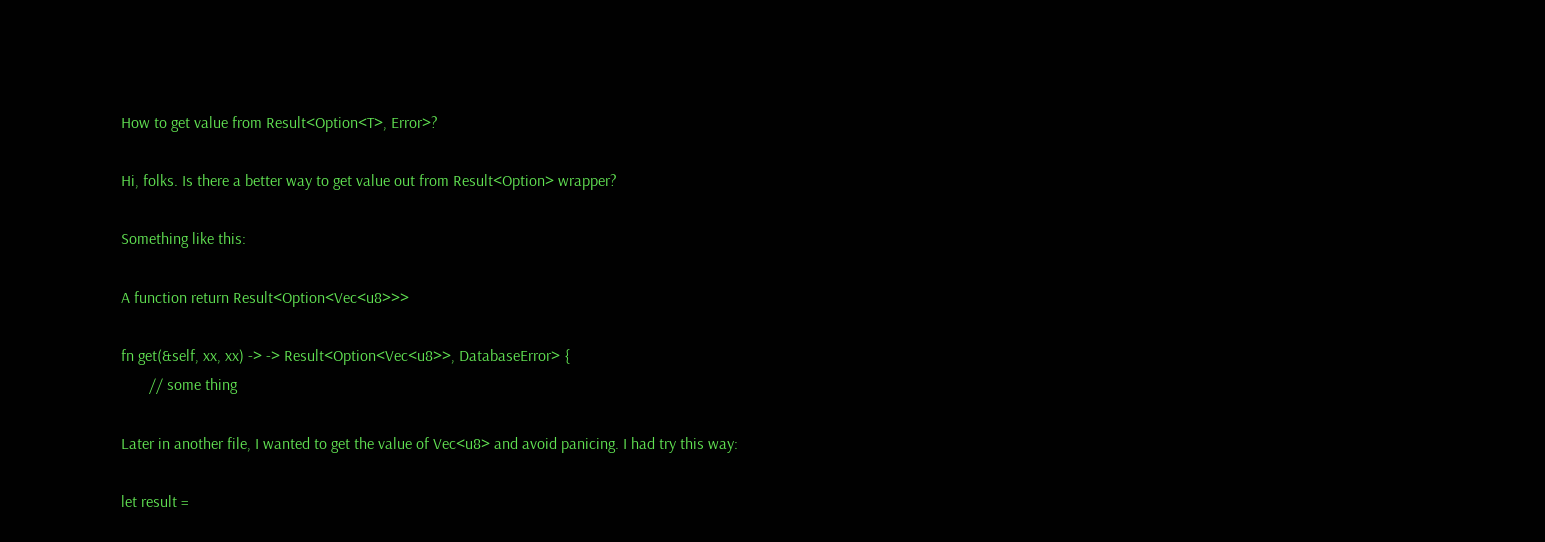How to get value from Result<Option<T>, Error>?

Hi, folks. Is there a better way to get value out from Result<Option> wrapper?

Something like this:

A function return Result<Option<Vec<u8>>>

fn get(&self, xx, xx) -> -> Result<Option<Vec<u8>>, DatabaseError> {
       // some thing

Later in another file, I wanted to get the value of Vec<u8> and avoid panicing. I had try this way:

let result =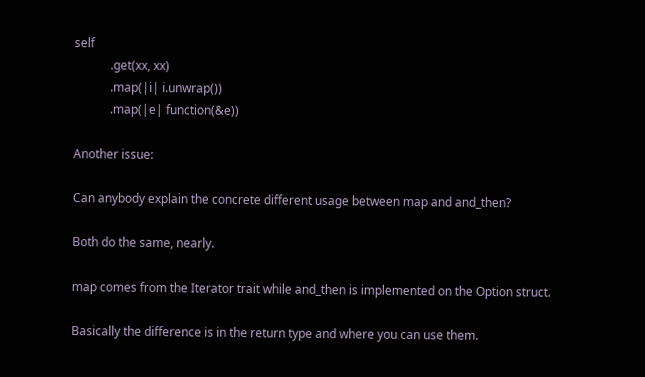self
            .get(xx, xx)
            .map(|i| i.unwrap())
            .map(|e| function(&e))

Another issue:

Can anybody explain the concrete different usage between map and and_then?

Both do the same, nearly.

map comes from the Iterator trait while and_then is implemented on the Option struct.

Basically the difference is in the return type and where you can use them.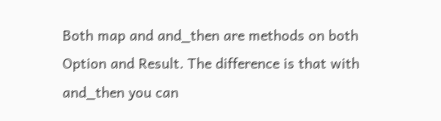Both map and and_then are methods on both Option and Result. The difference is that with and_then you can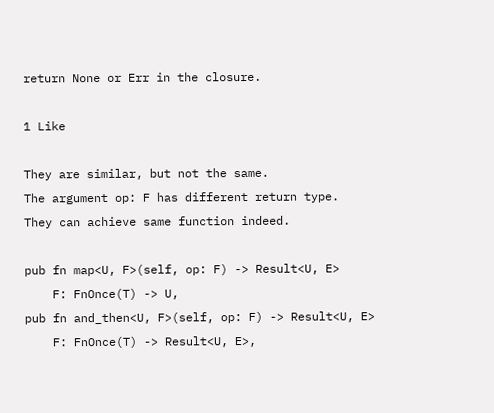return None or Err in the closure.

1 Like

They are similar, but not the same.
The argument op: F has different return type.
They can achieve same function indeed.

pub fn map<U, F>(self, op: F) -> Result<U, E>
    F: FnOnce(T) -> U,
pub fn and_then<U, F>(self, op: F) -> Result<U, E>
    F: FnOnce(T) -> Result<U, E>,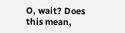O, wait? Does this mean,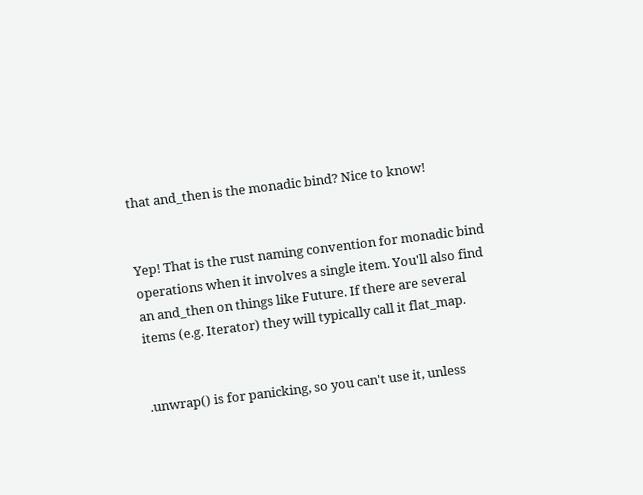that and_then is the monadic bind? Nice to know!


Yep! That is the rust naming convention for monadic bind operations when it involves a single item. You'll also find an and_then on things like Future. If there are several items (e.g. Iterator) they will typically call it flat_map.


.unwrap() is for panicking, so you can't use it, unless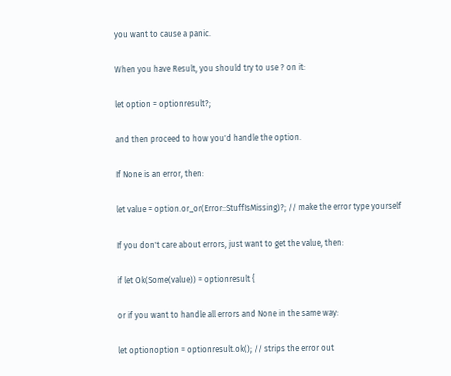you want to cause a panic.

When you have Result, you should try to use ? on it:

let option = optionresult?;

and then proceed to how you'd handle the option.

If None is an error, then:

let value = option.or_or(Error::StuffIsMissing)?; // make the error type yourself

If you don't care about errors, just want to get the value, then:

if let Ok(Some(value)) = optionresult {

or if you want to handle all errors and None in the same way:

let optionoption = optionresult.ok(); // strips the error out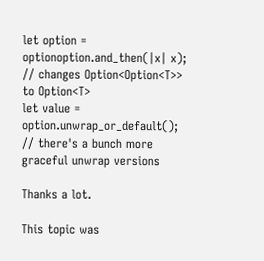let option = optionoption.and_then(|x| x); // changes Option<Option<T>> to Option<T>
let value = option.unwrap_or_default(); // there's a bunch more graceful unwrap versions

Thanks a lot.

This topic was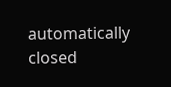automatically closed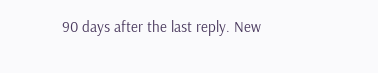90 days after the last reply. New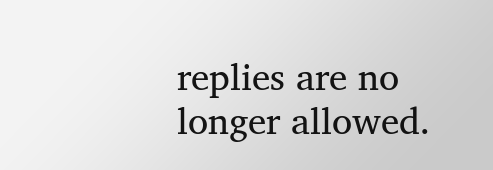replies are no longer allowed.